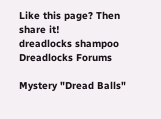Like this page? Then share it!
dreadlocks shampoo
Dreadlocks Forums

Mystery "Dread Balls"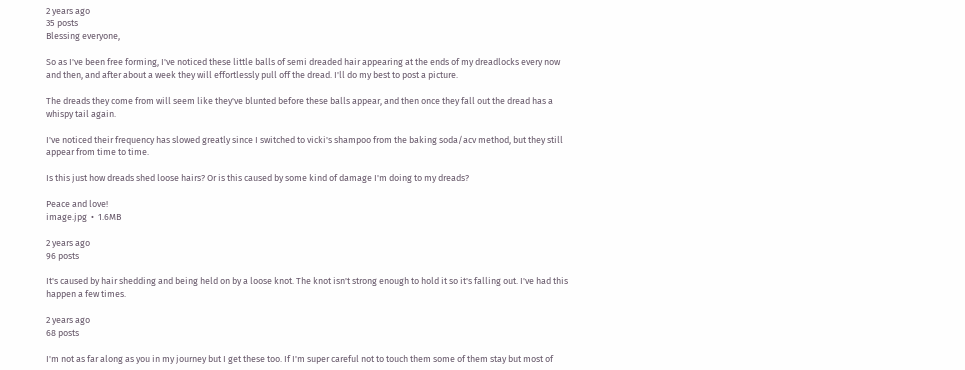2 years ago
35 posts
Blessing everyone,

So as I've been free forming, I've noticed these little balls of semi dreaded hair appearing at the ends of my dreadlocks every now and then, and after about a week they will effortlessly pull off the dread. I'll do my best to post a picture.

The dreads they come from will seem like they've blunted before these balls appear, and then once they fall out the dread has a whispy tail again.

I've noticed their frequency has slowed greatly since I switched to vicki's shampoo from the baking soda/acv method, but they still appear from time to time.

Is this just how dreads shed loose hairs? Or is this caused by some kind of damage I'm doing to my dreads?

Peace and love!
image.jpg  •  1.6MB

2 years ago
96 posts

It's caused by hair shedding and being held on by a loose knot. The knot isn't strong enough to hold it so it's falling out. I've had this happen a few times.

2 years ago
68 posts

I'm not as far along as you in my journey but I get these too. If I'm super careful not to touch them some of them stay but most of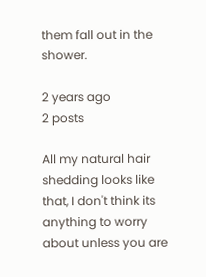them fall out in the shower.

2 years ago
2 posts

All my natural hair shedding looks like that, I don't think its anything to worry about unless you are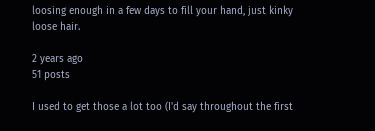loosing enough in a few days to fill your hand, just kinky loose hair.

2 years ago
51 posts

I used to get those a lot too (I'd say throughout the first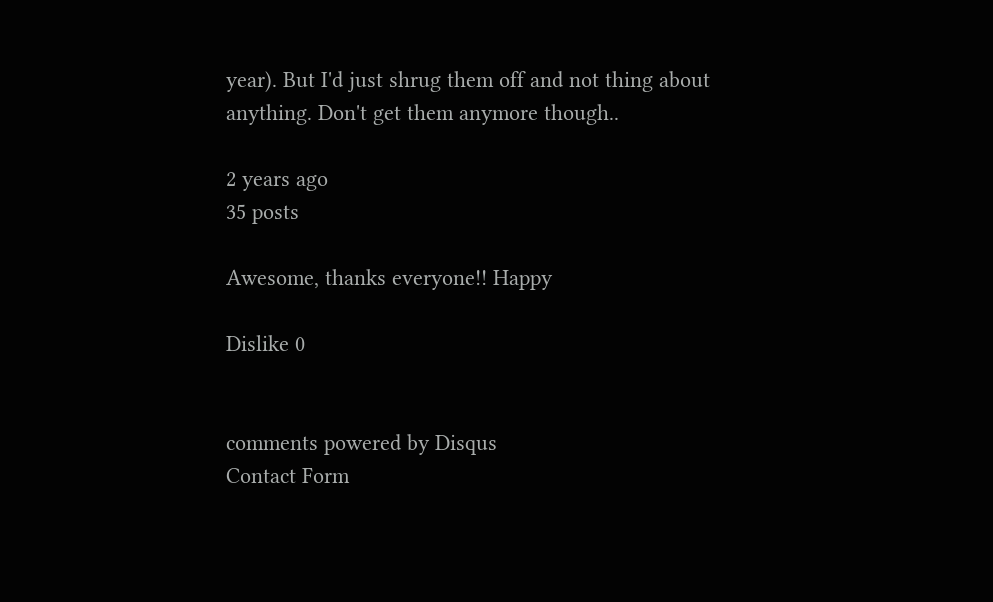year). But I'd just shrug them off and not thing about anything. Don't get them anymore though..

2 years ago
35 posts

Awesome, thanks everyone!! Happy

Dislike 0


comments powered by Disqus
Contact Form